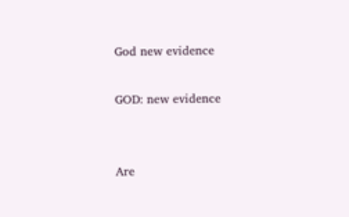God new evidence

GOD: new evidence


Are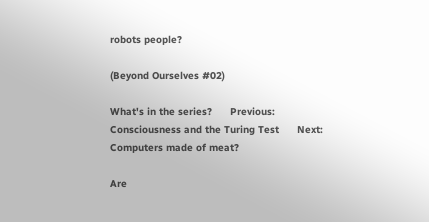robots people?

(Beyond Ourselves #02)

What's in the series?      Previous: Consciousness and the Turing Test      Next: Computers made of meat?

Are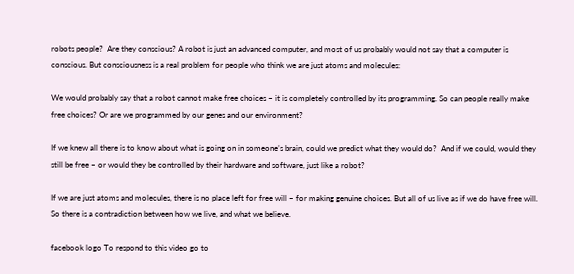robots people?  Are they conscious? A robot is just an advanced computer, and most of us probably would not say that a computer is conscious. But consciousness is a real problem for people who think we are just atoms and molecules:

We would probably say that a robot cannot make free choices – it is completely controlled by its programming. So can people really make free choices? Or are we programmed by our genes and our environment?

If we knew all there is to know about what is going on in someone’s brain, could we predict what they would do?  And if we could, would they still be free – or would they be controlled by their hardware and software, just like a robot?

If we are just atoms and molecules, there is no place left for free will – for making genuine choices. But all of us live as if we do have free will.  So there is a contradiction between how we live, and what we believe.

facebook logo To respond to this video go to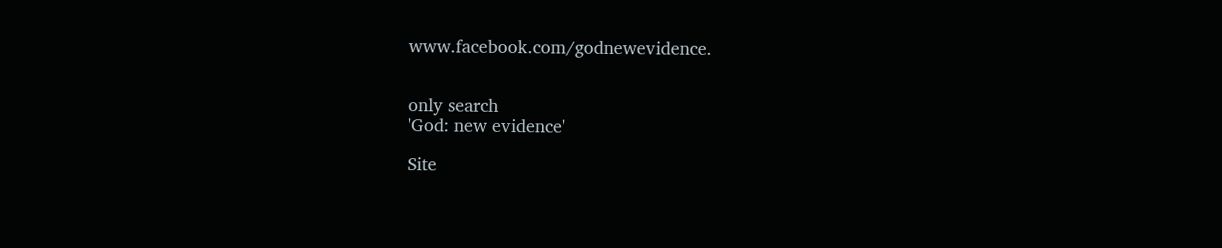www.facebook.com/godnewevidence.


only search
'God: new evidence'

Site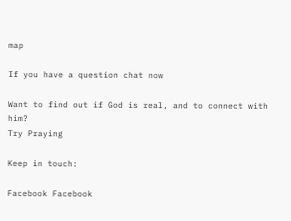map

If you have a question chat now

Want to find out if God is real, and to connect with him?
Try Praying

Keep in touch:

Facebook Facebook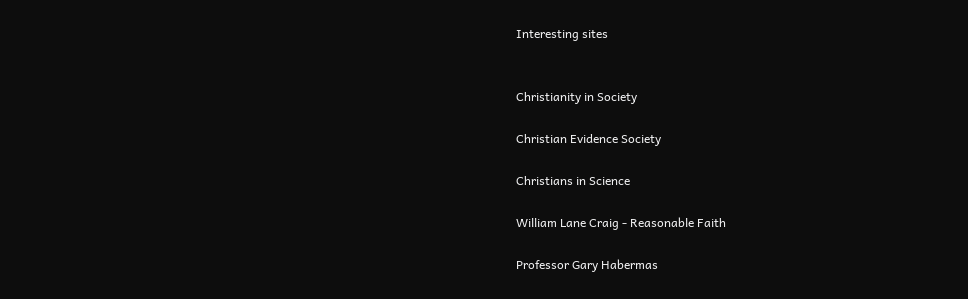Interesting sites


Christianity in Society

Christian Evidence Society

Christians in Science

William Lane Craig - Reasonable Faith

Professor Gary Habermas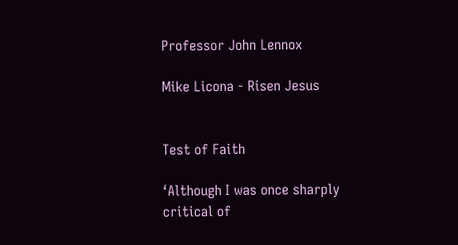Professor John Lennox

Mike Licona - Risen Jesus


Test of Faith

‘Although I was once sharply critical of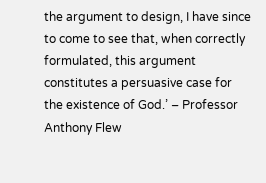the argument to design, I have since to come to see that, when correctly formulated, this argument constitutes a persuasive case for the existence of God.’ – Professor Anthony Flew